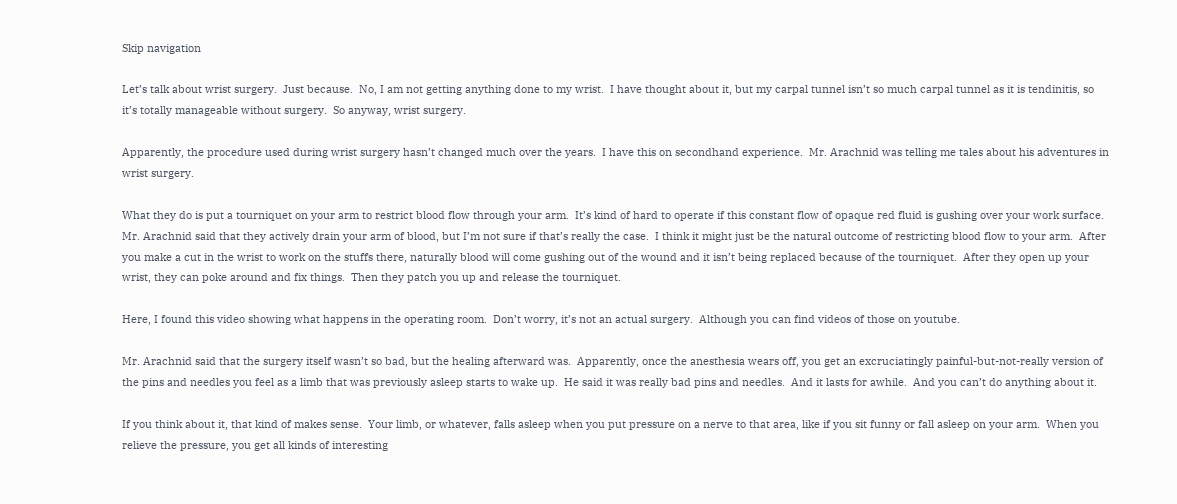Skip navigation

Let’s talk about wrist surgery.  Just because.  No, I am not getting anything done to my wrist.  I have thought about it, but my carpal tunnel isn’t so much carpal tunnel as it is tendinitis, so it’s totally manageable without surgery.  So anyway, wrist surgery.

Apparently, the procedure used during wrist surgery hasn’t changed much over the years.  I have this on secondhand experience.  Mr. Arachnid was telling me tales about his adventures in wrist surgery.

What they do is put a tourniquet on your arm to restrict blood flow through your arm.  It’s kind of hard to operate if this constant flow of opaque red fluid is gushing over your work surface.  Mr. Arachnid said that they actively drain your arm of blood, but I’m not sure if that’s really the case.  I think it might just be the natural outcome of restricting blood flow to your arm.  After you make a cut in the wrist to work on the stuffs there, naturally blood will come gushing out of the wound and it isn’t being replaced because of the tourniquet.  After they open up your wrist, they can poke around and fix things.  Then they patch you up and release the tourniquet.

Here, I found this video showing what happens in the operating room.  Don’t worry, it’s not an actual surgery.  Although you can find videos of those on youtube.

Mr. Arachnid said that the surgery itself wasn’t so bad, but the healing afterward was.  Apparently, once the anesthesia wears off, you get an excruciatingly painful-but-not-really version of the pins and needles you feel as a limb that was previously asleep starts to wake up.  He said it was really bad pins and needles.  And it lasts for awhile.  And you can’t do anything about it.

If you think about it, that kind of makes sense.  Your limb, or whatever, falls asleep when you put pressure on a nerve to that area, like if you sit funny or fall asleep on your arm.  When you relieve the pressure, you get all kinds of interesting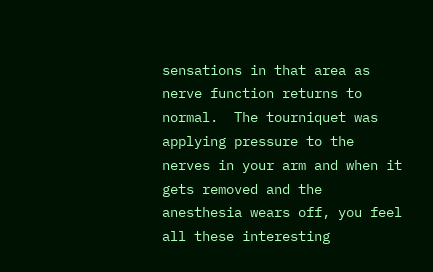sensations in that area as nerve function returns to normal.  The tourniquet was applying pressure to the nerves in your arm and when it gets removed and the anesthesia wears off, you feel all these interesting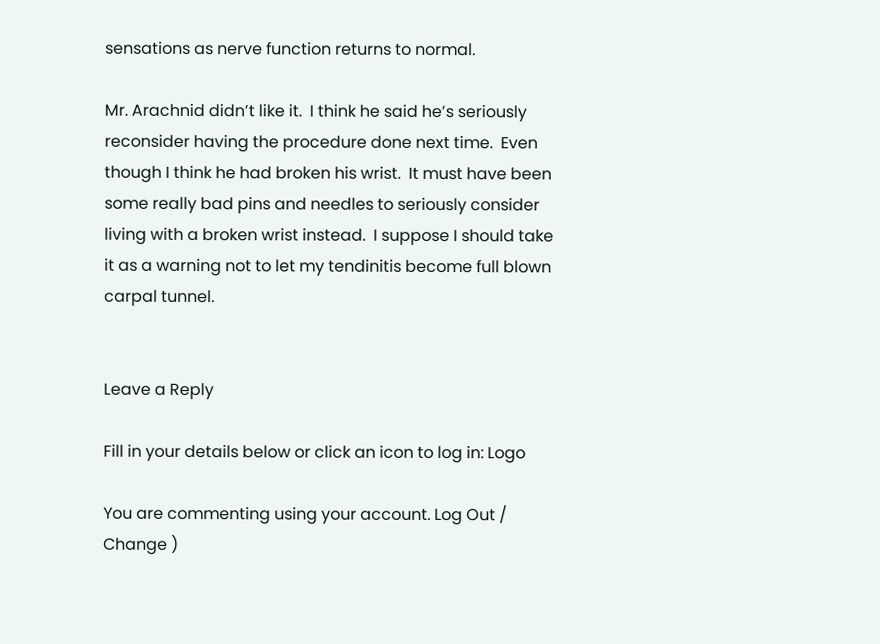sensations as nerve function returns to normal.

Mr. Arachnid didn’t like it.  I think he said he’s seriously reconsider having the procedure done next time.  Even though I think he had broken his wrist.  It must have been some really bad pins and needles to seriously consider living with a broken wrist instead.  I suppose I should take it as a warning not to let my tendinitis become full blown carpal tunnel.


Leave a Reply

Fill in your details below or click an icon to log in: Logo

You are commenting using your account. Log Out /  Change )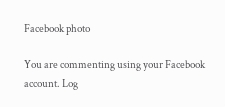Facebook photo

You are commenting using your Facebook account. Log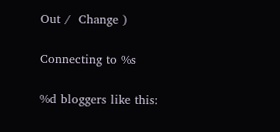Out /  Change )

Connecting to %s

%d bloggers like this: